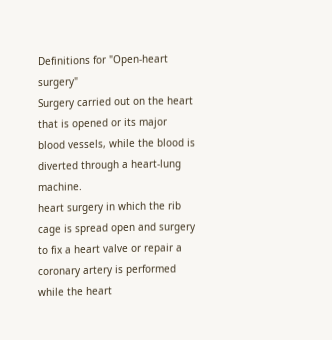Definitions for "Open-heart surgery"
Surgery carried out on the heart that is opened or its major blood vessels, while the blood is diverted through a heart-lung machine.
heart surgery in which the rib cage is spread open and surgery to fix a heart valve or repair a coronary artery is performed while the heart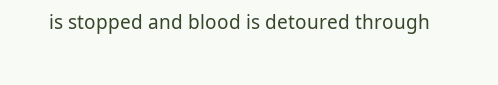is stopped and blood is detoured through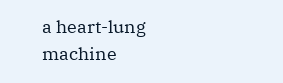a heart-lung machine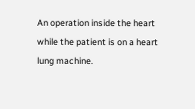An operation inside the heart while the patient is on a heart lung machine.